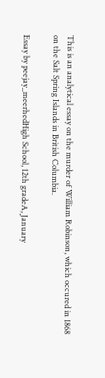This is an analytical essay on the murder of William Robinson, which occured in 1868 on the Salt Spring Islands in British Columbia.

Essay by peejay_meerhedHigh School, 12th gradeA, January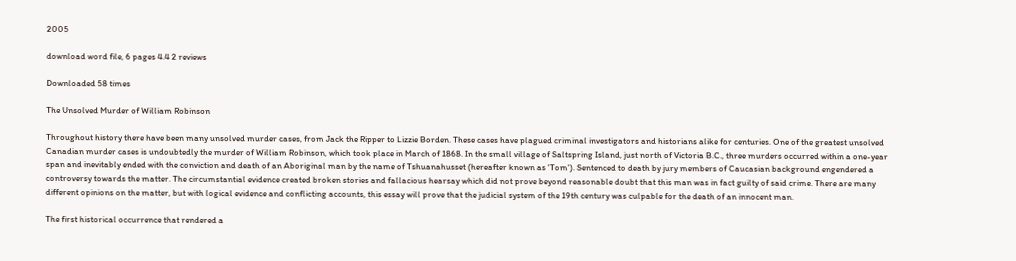2005

download word file, 6 pages 4.4 2 reviews

Downloaded 58 times

The Unsolved Murder of William Robinson

Throughout history there have been many unsolved murder cases, from Jack the Ripper to Lizzie Borden. These cases have plagued criminal investigators and historians alike for centuries. One of the greatest unsolved Canadian murder cases is undoubtedly the murder of William Robinson, which took place in March of 1868. In the small village of Saltspring Island, just north of Victoria B.C., three murders occurred within a one-year span and inevitably ended with the conviction and death of an Aboriginal man by the name of Tshuanahusset (hereafter known as 'Tom'). Sentenced to death by jury members of Caucasian background engendered a controversy towards the matter. The circumstantial evidence created broken stories and fallacious hearsay which did not prove beyond reasonable doubt that this man was in fact guilty of said crime. There are many different opinions on the matter, but with logical evidence and conflicting accounts, this essay will prove that the judicial system of the 19th century was culpable for the death of an innocent man.

The first historical occurrence that rendered a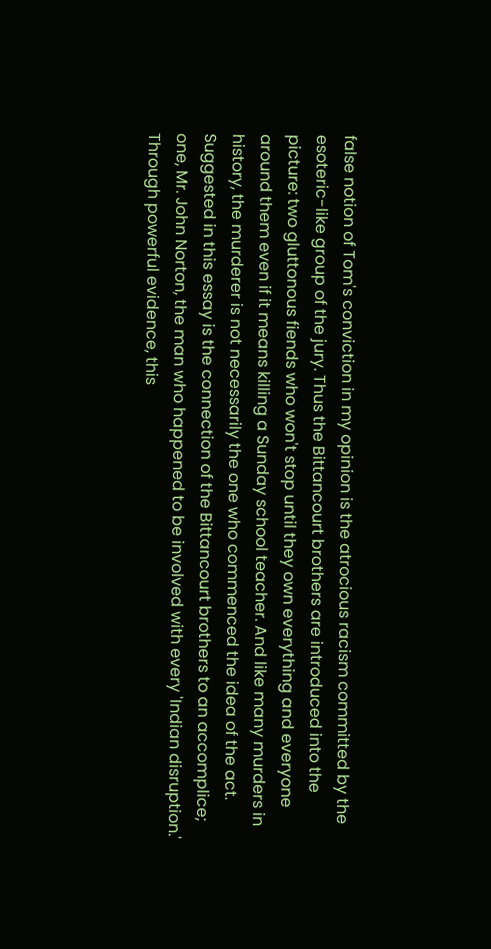false notion of Tom's conviction in my opinion is the atrocious racism committed by the esoteric-like group of the jury. Thus the Bittancourt brothers are introduced into the picture: two gluttonous fiends who won't stop until they own everything and everyone around them even if it means killing a Sunday school teacher. And like many murders in history, the murderer is not necessarily the one who commenced the idea of the act. Suggested in this essay is the connection of the Bittancourt brothers to an accomplice; one, Mr. John Norton, the man who happened to be involved with every 'Indian disruption.' Through powerful evidence, this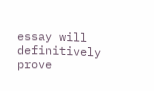essay will definitively prove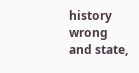history wrong and state,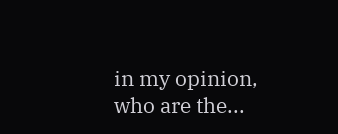in my opinion, who are the...